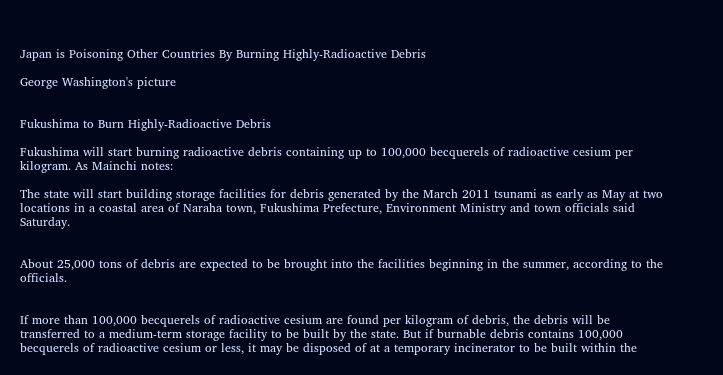Japan is Poisoning Other Countries By Burning Highly-Radioactive Debris

George Washington's picture


Fukushima to Burn Highly-Radioactive Debris

Fukushima will start burning radioactive debris containing up to 100,000 becquerels of radioactive cesium per kilogram. As Mainchi notes:

The state will start building storage facilities for debris generated by the March 2011 tsunami as early as May at two locations in a coastal area of Naraha town, Fukushima Prefecture, Environment Ministry and town officials said Saturday.


About 25,000 tons of debris are expected to be brought into the facilities beginning in the summer, according to the officials.


If more than 100,000 becquerels of radioactive cesium are found per kilogram of debris, the debris will be transferred to a medium-term storage facility to be built by the state. But if burnable debris contains 100,000 becquerels of radioactive cesium or less, it may be disposed of at a temporary incinerator to be built within the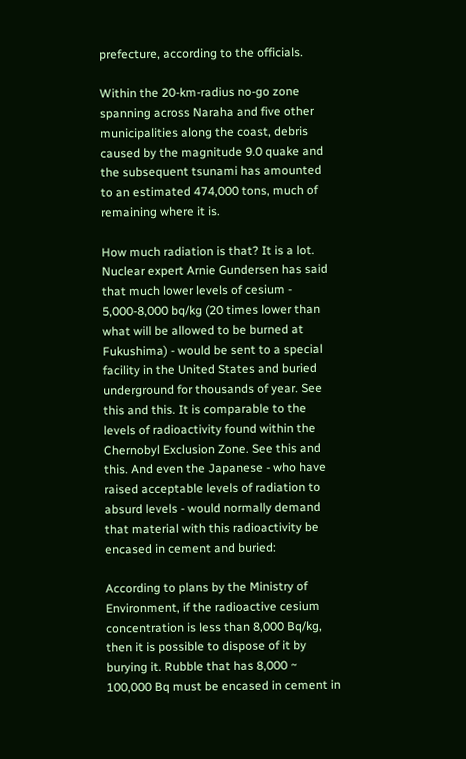prefecture, according to the officials.

Within the 20-km-radius no-go zone spanning across Naraha and five other municipalities along the coast, debris caused by the magnitude 9.0 quake and the subsequent tsunami has amounted to an estimated 474,000 tons, much of remaining where it is.

How much radiation is that? It is a lot. Nuclear expert Arnie Gundersen has said that much lower levels of cesium - 5,000-8,000 bq/kg (20 times lower than what will be allowed to be burned at Fukushima) - would be sent to a special facility in the United States and buried underground for thousands of year. See this and this. It is comparable to the levels of radioactivity found within the Chernobyl Exclusion Zone. See this and this. And even the Japanese - who have raised acceptable levels of radiation to absurd levels - would normally demand that material with this radioactivity be encased in cement and buried:

According to plans by the Ministry of Environment, if the radioactive cesium concentration is less than 8,000 Bq/kg, then it is possible to dispose of it by burying it. Rubble that has 8,000 ~ 100,000 Bq must be encased in cement in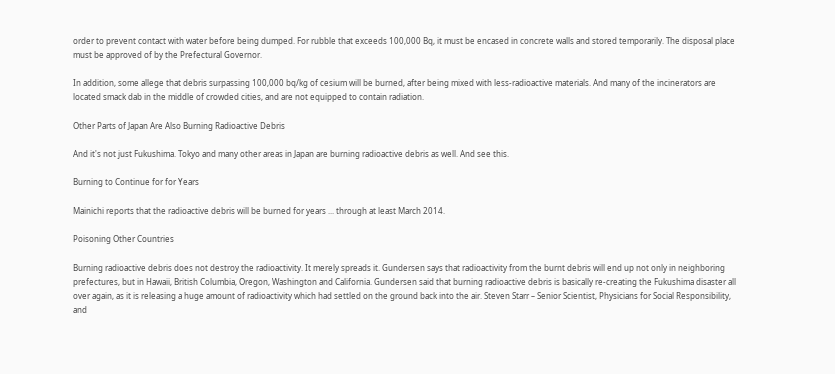order to prevent contact with water before being dumped. For rubble that exceeds 100,000 Bq, it must be encased in concrete walls and stored temporarily. The disposal place must be approved of by the Prefectural Governor.

In addition, some allege that debris surpassing 100,000 bq/kg of cesium will be burned, after being mixed with less-radioactive materials. And many of the incinerators are located smack dab in the middle of crowded cities, and are not equipped to contain radiation.

Other Parts of Japan Are Also Burning Radioactive Debris

And it's not just Fukushima. Tokyo and many other areas in Japan are burning radioactive debris as well. And see this.

Burning to Continue for for Years

Mainichi reports that the radioactive debris will be burned for years ... through at least March 2014.

Poisoning Other Countries

Burning radioactive debris does not destroy the radioactivity. It merely spreads it. Gundersen says that radioactivity from the burnt debris will end up not only in neighboring prefectures, but in Hawaii, British Columbia, Oregon, Washington and California. Gundersen said that burning radioactive debris is basically re-creating the Fukushima disaster all over again, as it is releasing a huge amount of radioactivity which had settled on the ground back into the air. Steven Starr – Senior Scientist, Physicians for Social Responsibility, and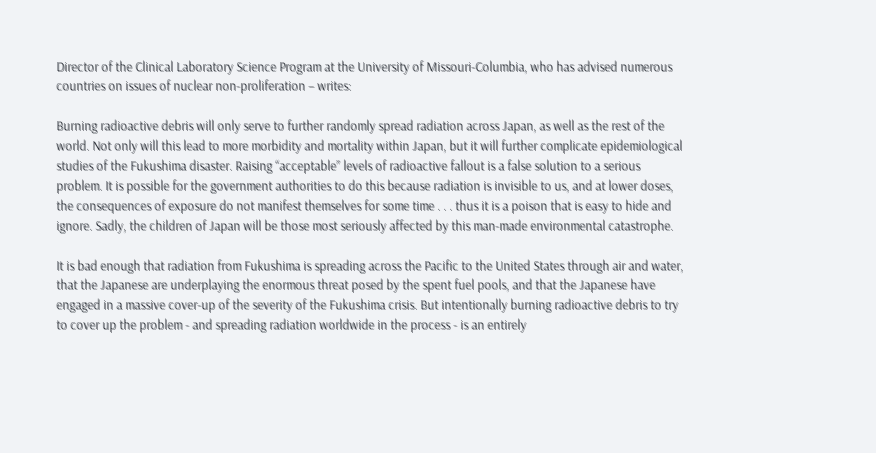Director of the Clinical Laboratory Science Program at the University of Missouri-Columbia, who has advised numerous countries on issues of nuclear non-proliferation – writes:

Burning radioactive debris will only serve to further randomly spread radiation across Japan, as well as the rest of the world. Not only will this lead to more morbidity and mortality within Japan, but it will further complicate epidemiological studies of the Fukushima disaster. Raising “acceptable” levels of radioactive fallout is a false solution to a serious problem. It is possible for the government authorities to do this because radiation is invisible to us, and at lower doses, the consequences of exposure do not manifest themselves for some time . . . thus it is a poison that is easy to hide and ignore. Sadly, the children of Japan will be those most seriously affected by this man-made environmental catastrophe.

It is bad enough that radiation from Fukushima is spreading across the Pacific to the United States through air and water, that the Japanese are underplaying the enormous threat posed by the spent fuel pools, and that the Japanese have engaged in a massive cover-up of the severity of the Fukushima crisis. But intentionally burning radioactive debris to try to cover up the problem - and spreading radiation worldwide in the process - is an entirely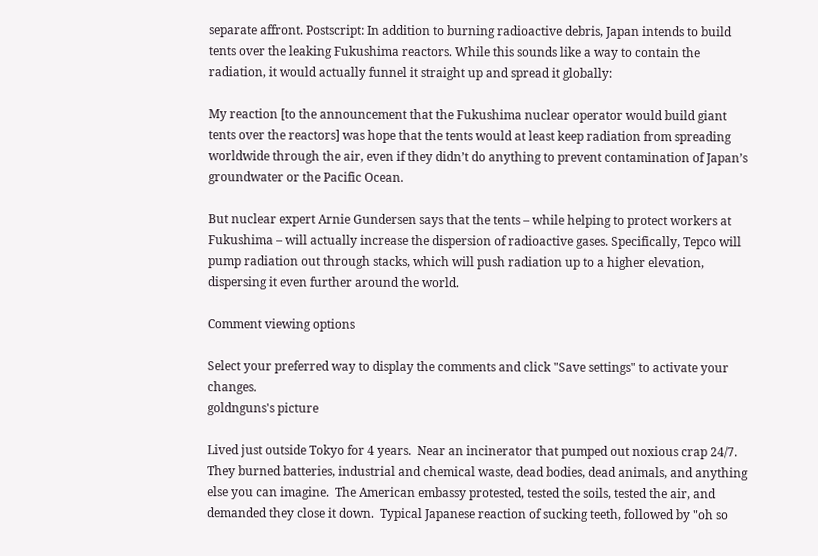separate affront. Postscript: In addition to burning radioactive debris, Japan intends to build tents over the leaking Fukushima reactors. While this sounds like a way to contain the radiation, it would actually funnel it straight up and spread it globally:

My reaction [to the announcement that the Fukushima nuclear operator would build giant tents over the reactors] was hope that the tents would at least keep radiation from spreading worldwide through the air, even if they didn’t do anything to prevent contamination of Japan’s groundwater or the Pacific Ocean.

But nuclear expert Arnie Gundersen says that the tents – while helping to protect workers at Fukushima – will actually increase the dispersion of radioactive gases. Specifically, Tepco will pump radiation out through stacks, which will push radiation up to a higher elevation, dispersing it even further around the world.

Comment viewing options

Select your preferred way to display the comments and click "Save settings" to activate your changes.
goldnguns's picture

Lived just outside Tokyo for 4 years.  Near an incinerator that pumped out noxious crap 24/7.  They burned batteries, industrial and chemical waste, dead bodies, dead animals, and anything else you can imagine.  The American embassy protested, tested the soils, tested the air, and demanded they close it down.  Typical Japanese reaction of sucking teeth, followed by "oh so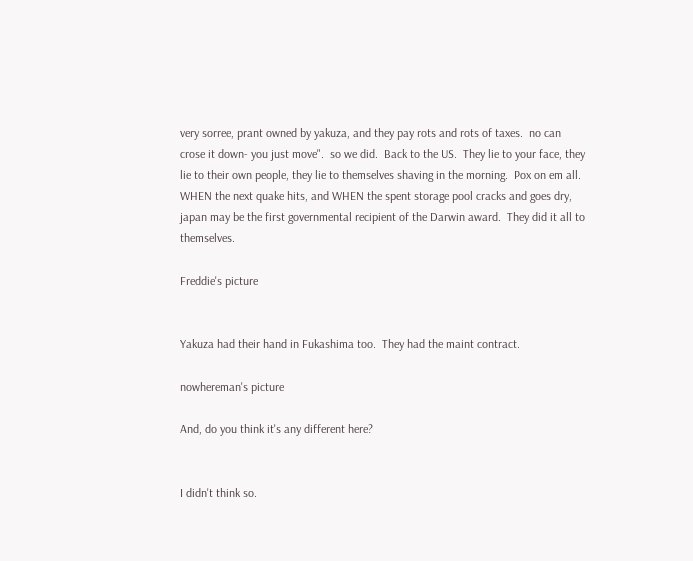very sorree, prant owned by yakuza, and they pay rots and rots of taxes.  no can crose it down- you just move".  so we did.  Back to the US.  They lie to your face, they lie to their own people, they lie to themselves shaving in the morning.  Pox on em all.  WHEN the next quake hits, and WHEN the spent storage pool cracks and goes dry, japan may be the first governmental recipient of the Darwin award.  They did it all to themselves.

Freddie's picture


Yakuza had their hand in Fukashima too.  They had the maint contract.

nowhereman's picture

And, do you think it's any different here?


I didn't think so.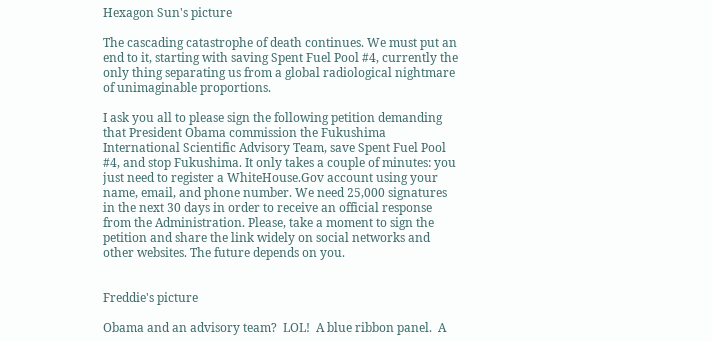Hexagon Sun's picture

The cascading catastrophe of death continues. We must put an end to it, starting with saving Spent Fuel Pool #4, currently the only thing separating us from a global radiological nightmare of unimaginable proportions.

I ask you all to please sign the following petition demanding that President Obama commission the Fukushima International Scientific Advisory Team, save Spent Fuel Pool #4, and stop Fukushima. It only takes a couple of minutes: you just need to register a WhiteHouse.Gov account using your name, email, and phone number. We need 25,000 signatures in the next 30 days in order to receive an official response from the Administration. Please, take a moment to sign the petition and share the link widely on social networks and other websites. The future depends on you.


Freddie's picture

Obama and an advisory team?  LOL!  A blue ribbon panel.  A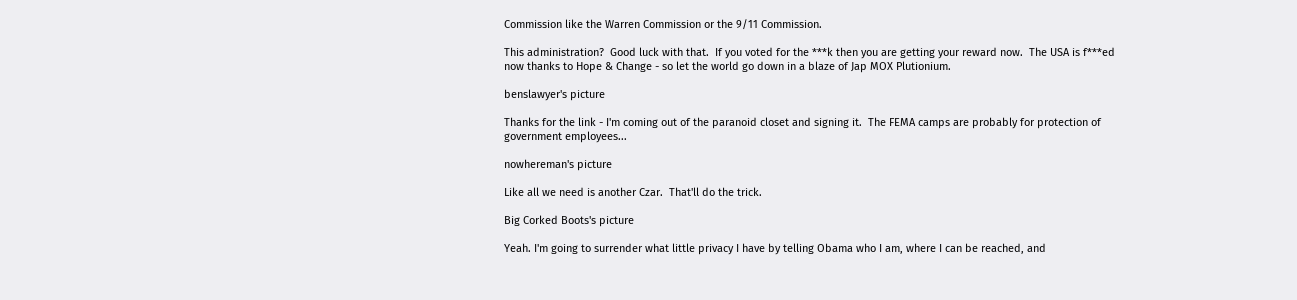Commission like the Warren Commission or the 9/11 Commission.

This administration?  Good luck with that.  If you voted for the ***k then you are getting your reward now.  The USA is f***ed now thanks to Hope & Change - so let the world go down in a blaze of Jap MOX Plutionium.

benslawyer's picture

Thanks for the link - I'm coming out of the paranoid closet and signing it.  The FEMA camps are probably for protection of government employees...

nowhereman's picture

Like all we need is another Czar.  That'll do the trick.

Big Corked Boots's picture

Yeah. I'm going to surrender what little privacy I have by telling Obama who I am, where I can be reached, and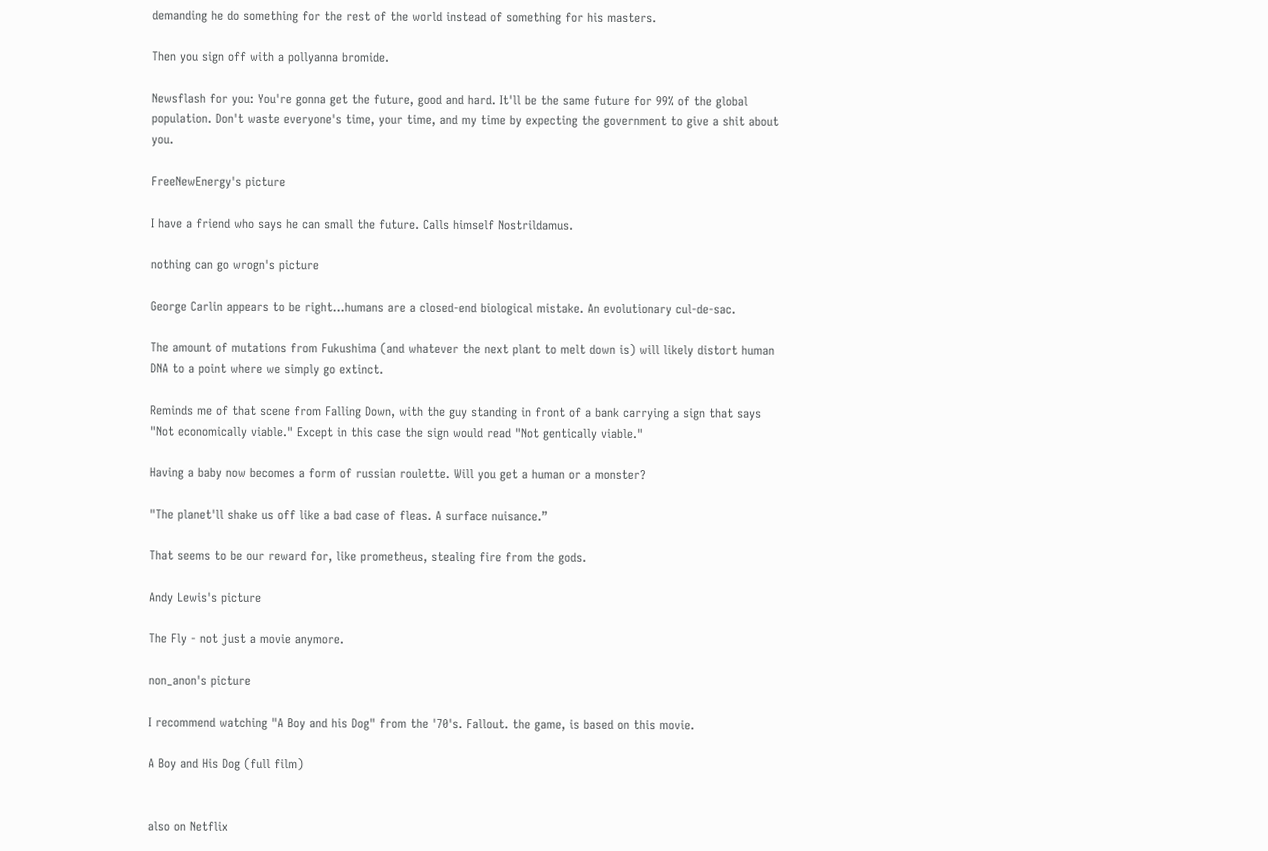demanding he do something for the rest of the world instead of something for his masters.

Then you sign off with a pollyanna bromide.

Newsflash for you: You're gonna get the future, good and hard. It'll be the same future for 99% of the global population. Don't waste everyone's time, your time, and my time by expecting the government to give a shit about you.

FreeNewEnergy's picture

I have a friend who says he can small the future. Calls himself Nostrildamus.

nothing can go wrogn's picture

George Carlin appears to be right...humans are a closed-end biological mistake. An evolutionary cul-de-sac.

The amount of mutations from Fukushima (and whatever the next plant to melt down is) will likely distort human DNA to a point where we simply go extinct.

Reminds me of that scene from Falling Down, with the guy standing in front of a bank carrying a sign that says "Not economically viable." Except in this case the sign would read "Not gentically viable."

Having a baby now becomes a form of russian roulette. Will you get a human or a monster?

"The planet'll shake us off like a bad case of fleas. A surface nuisance.”

That seems to be our reward for, like prometheus, stealing fire from the gods.

Andy Lewis's picture

The Fly - not just a movie anymore.

non_anon's picture

I recommend watching "A Boy and his Dog" from the '70's. Fallout. the game, is based on this movie.

A Boy and His Dog (full film)


also on Netflix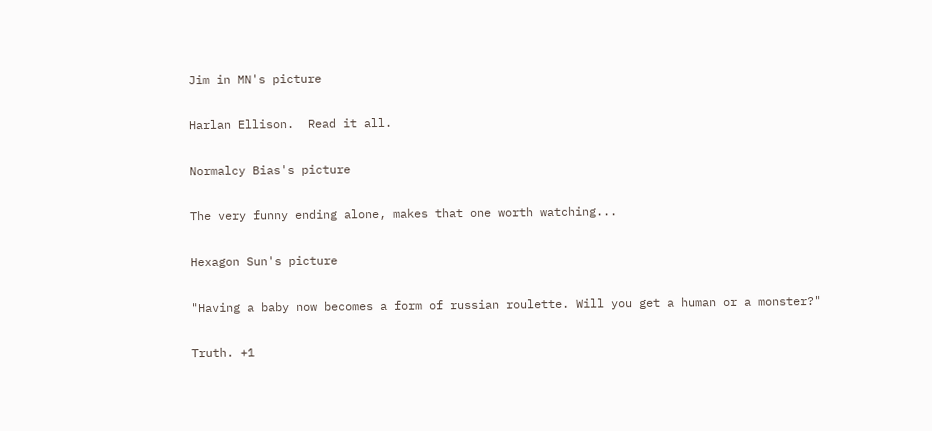Jim in MN's picture

Harlan Ellison.  Read it all.

Normalcy Bias's picture

The very funny ending alone, makes that one worth watching...

Hexagon Sun's picture

"Having a baby now becomes a form of russian roulette. Will you get a human or a monster?"

Truth. +1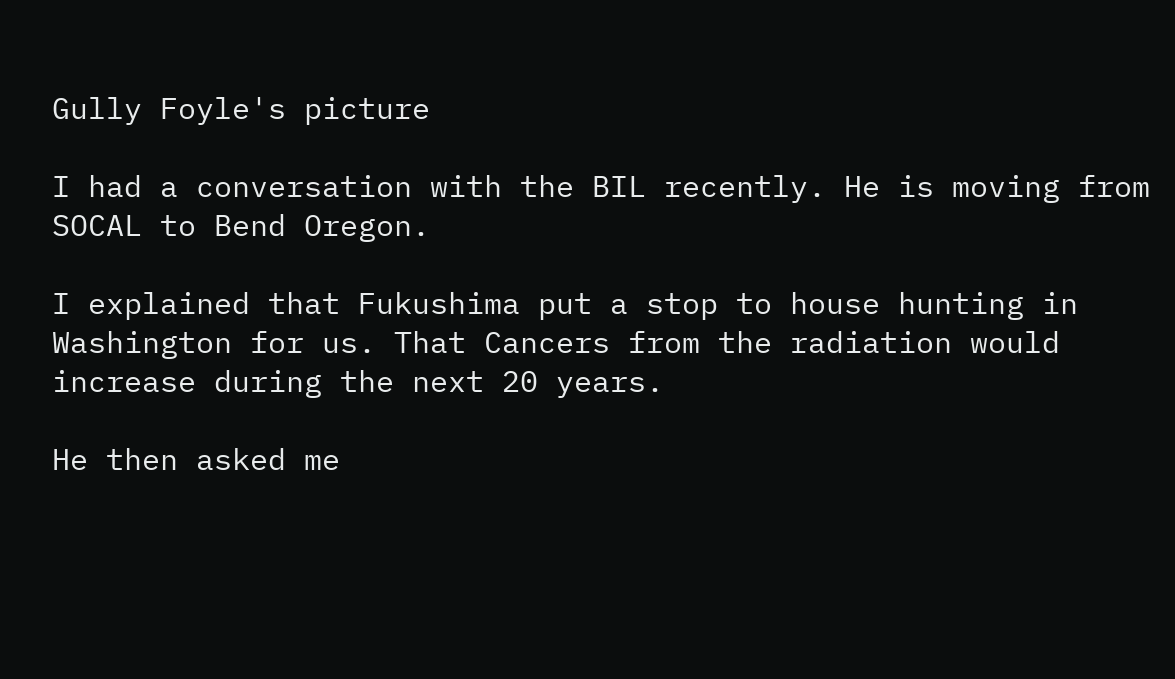Gully Foyle's picture

I had a conversation with the BIL recently. He is moving from SOCAL to Bend Oregon.

I explained that Fukushima put a stop to house hunting in Washington for us. That Cancers from the radiation would increase during the next 20 years.

He then asked me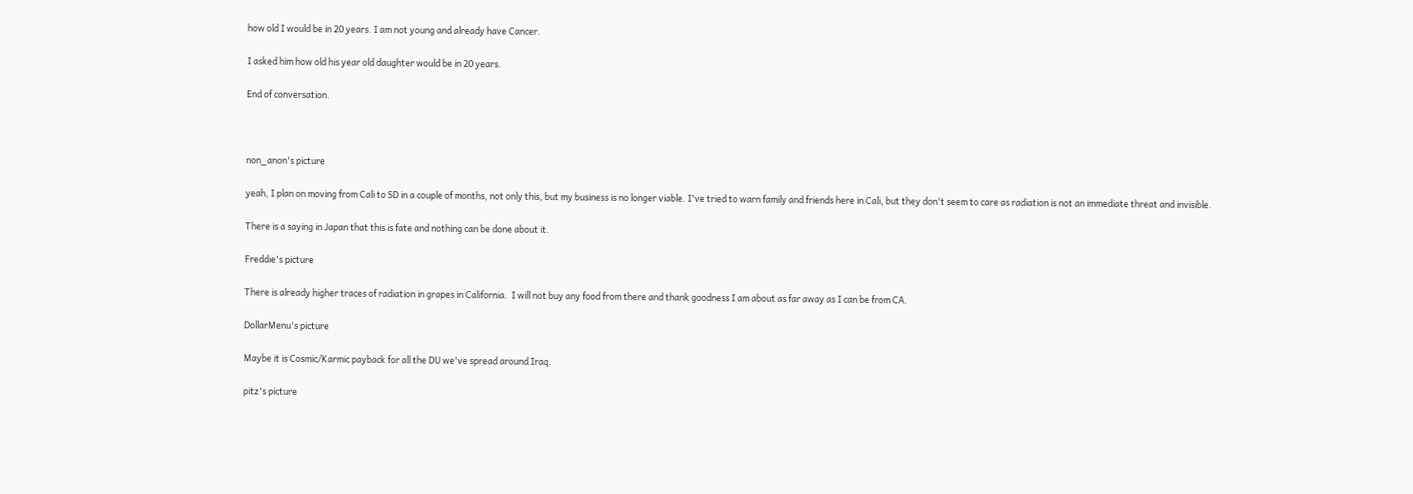how old I would be in 20 years. I am not young and already have Cancer.

I asked him how old his year old daughter would be in 20 years.

End of conversation.



non_anon's picture

yeah, I plan on moving from Cali to SD in a couple of months, not only this, but my business is no longer viable. I've tried to warn family and friends here in Cali, but they don't seem to care as radiation is not an immediate threat and invisible.

There is a saying in Japan that this is fate and nothing can be done about it.

Freddie's picture

There is already higher traces of radiation in grapes in California.  I will not buy any food from there and thank goodness I am about as far away as I can be from CA.

DollarMenu's picture

Maybe it is Cosmic/Karmic payback for all the DU we've spread around Iraq.

pitz's picture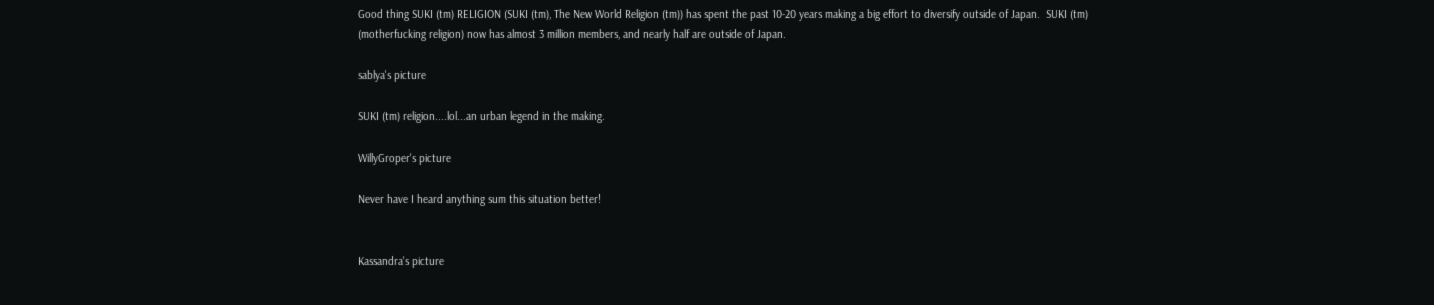Good thing SUKI (tm) RELIGION (SUKI (tm), The New World Religion (tm)) has spent the past 10-20 years making a big effort to diversify outside of Japan.  SUKI (tm) (motherfucking religion) now has almost 3 million members, and nearly half are outside of Japan.

sablya's picture

SUKI (tm) religion....lol...an urban legend in the making.

WillyGroper's picture

Never have I heard anything sum this situation better!


Kassandra's picture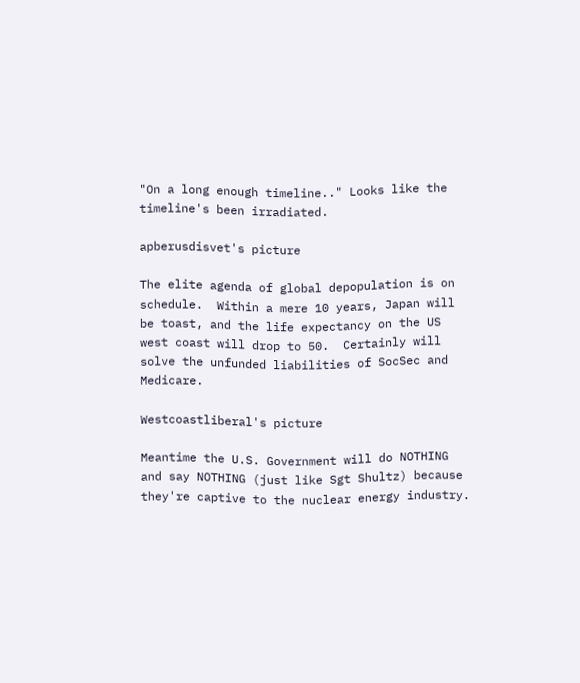"On a long enough timeline.." Looks like the timeline's been irradiated.

apberusdisvet's picture

The elite agenda of global depopulation is on schedule.  Within a mere 10 years, Japan will be toast, and the life expectancy on the US west coast will drop to 50.  Certainly will solve the unfunded liabilities of SocSec and Medicare.

Westcoastliberal's picture

Meantime the U.S. Government will do NOTHING and say NOTHING (just like Sgt Shultz) because they're captive to the nuclear energy industry.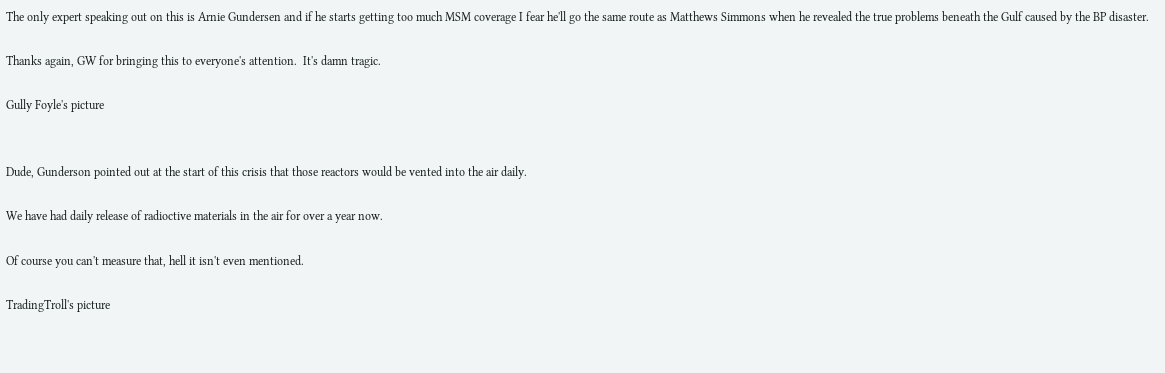The only expert speaking out on this is Arnie Gundersen and if he starts getting too much MSM coverage I fear he'll go the same route as Matthews Simmons when he revealed the true problems beneath the Gulf caused by the BP disaster.

Thanks again, GW for bringing this to everyone's attention.  It's damn tragic.

Gully Foyle's picture


Dude, Gunderson pointed out at the start of this crisis that those reactors would be vented into the air daily.

We have had daily release of radioctive materials in the air for over a year now.

Of course you can't measure that, hell it isn't even mentioned.

TradingTroll's picture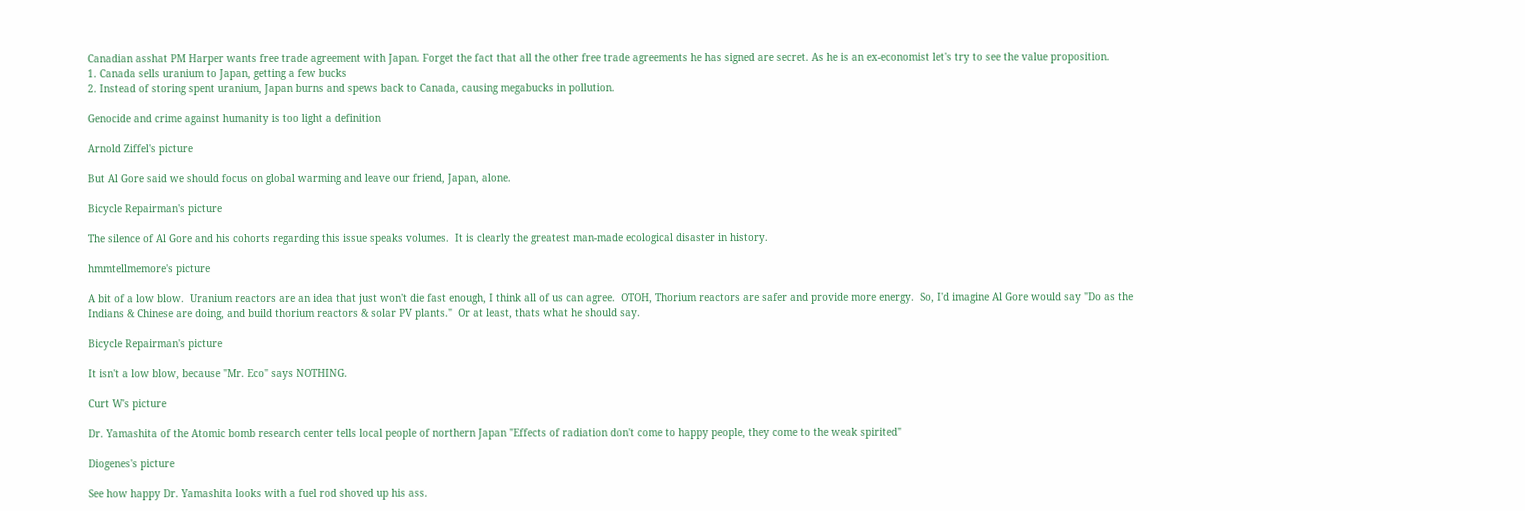Canadian asshat PM Harper wants free trade agreement with Japan. Forget the fact that all the other free trade agreements he has signed are secret. As he is an ex-economist let's try to see the value proposition.
1. Canada sells uranium to Japan, getting a few bucks
2. Instead of storing spent uranium, Japan burns and spews back to Canada, causing megabucks in pollution.

Genocide and crime against humanity is too light a definition

Arnold Ziffel's picture

But Al Gore said we should focus on global warming and leave our friend, Japan, alone.

Bicycle Repairman's picture

The silence of Al Gore and his cohorts regarding this issue speaks volumes.  It is clearly the greatest man-made ecological disaster in history.

hmmtellmemore's picture

A bit of a low blow.  Uranium reactors are an idea that just won't die fast enough, I think all of us can agree.  OTOH, Thorium reactors are safer and provide more energy.  So, I'd imagine Al Gore would say "Do as the Indians & Chinese are doing, and build thorium reactors & solar PV plants."  Or at least, thats what he should say.

Bicycle Repairman's picture

It isn't a low blow, because "Mr. Eco" says NOTHING.

Curt W's picture

Dr. Yamashita of the Atomic bomb research center tells local people of northern Japan "Effects of radiation don't come to happy people, they come to the weak spirited"

Diogenes's picture

See how happy Dr. Yamashita looks with a fuel rod shoved up his ass.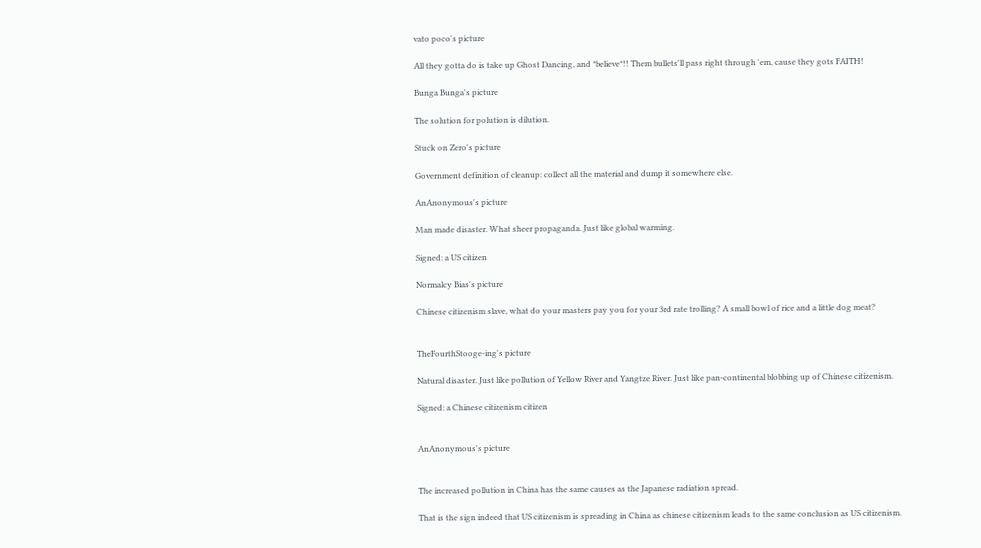vato poco's picture

All they gotta do is take up Ghost Dancing, and *believe*!! Them bullets'll pass right through 'em, cause they gots FAITH!

Bunga Bunga's picture

The solution for polution is dilution.

Stuck on Zero's picture

Government definition of cleanup: collect all the material and dump it somewhere else.

AnAnonymous's picture

Man made disaster. What sheer propaganda. Just like global warming.

Signed: a US citizen

Normalcy Bias's picture

Chinese citizenism slave, what do your masters pay you for your 3rd rate trolling? A small bowl of rice and a little dog meat?


TheFourthStooge-ing's picture

Natural disaster. Just like pollution of Yellow River and Yangtze River. Just like pan-continental blobbing up of Chinese citizenism.

Signed: a Chinese citizenism citizen


AnAnonymous's picture


The increased pollution in China has the same causes as the Japanese radiation spread.

That is the sign indeed that US citizenism is spreading in China as chinese citizenism leads to the same conclusion as US citizenism.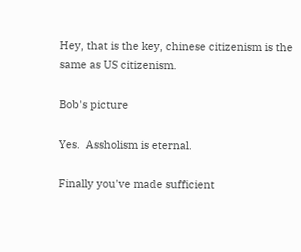Hey, that is the key, chinese citizenism is the same as US citizenism.

Bob's picture

Yes.  Assholism is eternal.

Finally you've made sufficient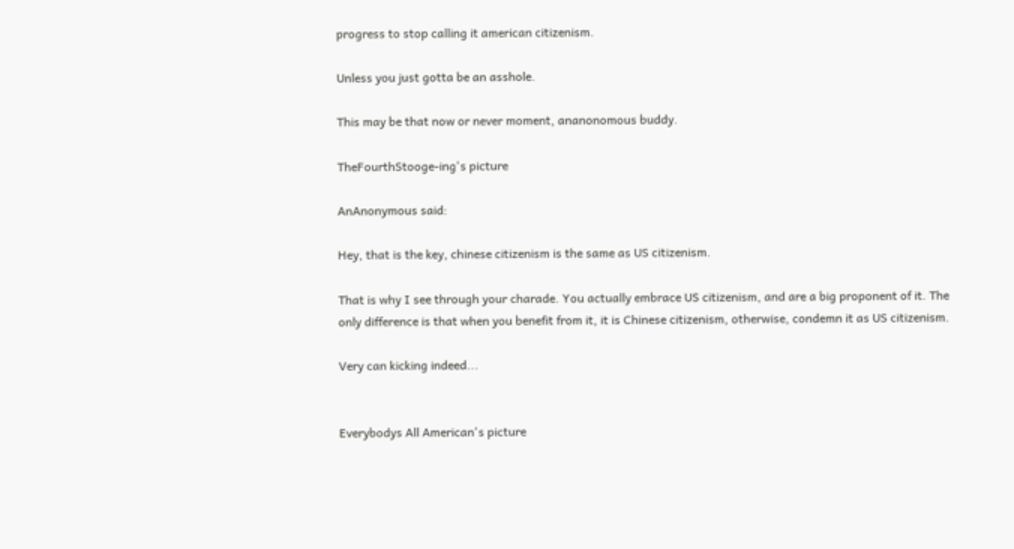progress to stop calling it american citizenism.

Unless you just gotta be an asshole.

This may be that now or never moment, ananonomous buddy.

TheFourthStooge-ing's picture

AnAnonymous said:

Hey, that is the key, chinese citizenism is the same as US citizenism.

That is why I see through your charade. You actually embrace US citizenism, and are a big proponent of it. The only difference is that when you benefit from it, it is Chinese citizenism, otherwise, condemn it as US citizenism.

Very can kicking indeed...


Everybodys All American's picture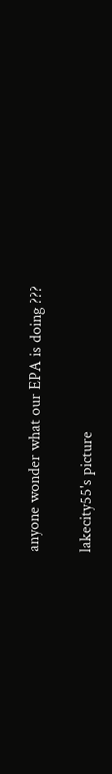anyone wonder what our EPA is doing ???

lakecity55's picture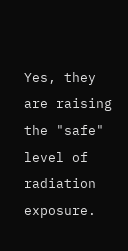Yes, they are raising the "safe" level of radiation exposure.